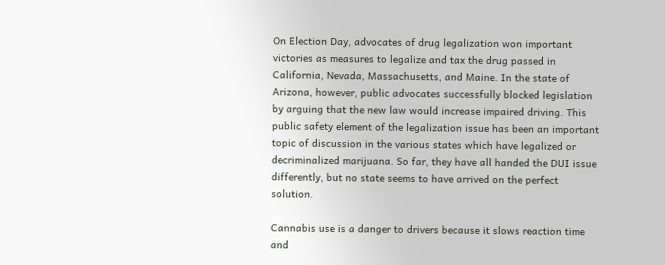On Election Day, advocates of drug legalization won important victories as measures to legalize and tax the drug passed in California, Nevada, Massachusetts, and Maine. In the state of Arizona, however, public advocates successfully blocked legislation by arguing that the new law would increase impaired driving. This public safety element of the legalization issue has been an important topic of discussion in the various states which have legalized or decriminalized marijuana. So far, they have all handed the DUI issue differently, but no state seems to have arrived on the perfect solution.

Cannabis use is a danger to drivers because it slows reaction time and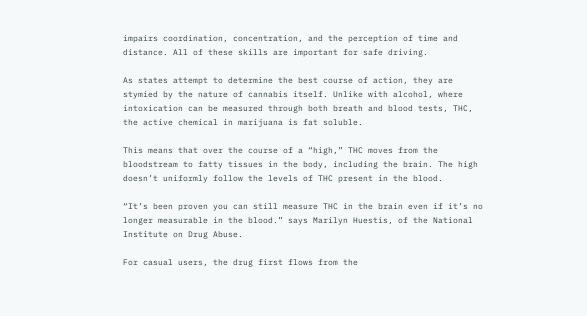impairs coordination, concentration, and the perception of time and distance. All of these skills are important for safe driving.

As states attempt to determine the best course of action, they are stymied by the nature of cannabis itself. Unlike with alcohol, where intoxication can be measured through both breath and blood tests, THC, the active chemical in marijuana is fat soluble.

This means that over the course of a “high,” THC moves from the bloodstream to fatty tissues in the body, including the brain. The high doesn’t uniformly follow the levels of THC present in the blood.

“It’s been proven you can still measure THC in the brain even if it’s no longer measurable in the blood.” says Marilyn Huestis, of the National Institute on Drug Abuse.

For casual users, the drug first flows from the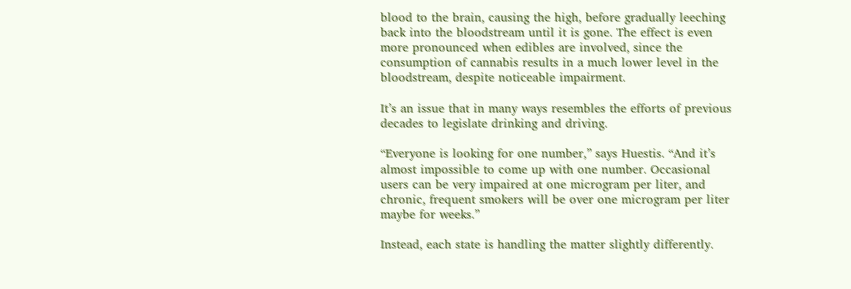blood to the brain, causing the high, before gradually leeching back into the bloodstream until it is gone. The effect is even more pronounced when edibles are involved, since the consumption of cannabis results in a much lower level in the bloodstream, despite noticeable impairment.

It’s an issue that in many ways resembles the efforts of previous decades to legislate drinking and driving.

“Everyone is looking for one number,” says Huestis. “And it’s almost impossible to come up with one number. Occasional users can be very impaired at one microgram per liter, and chronic, frequent smokers will be over one microgram per liter maybe for weeks.”

Instead, each state is handling the matter slightly differently.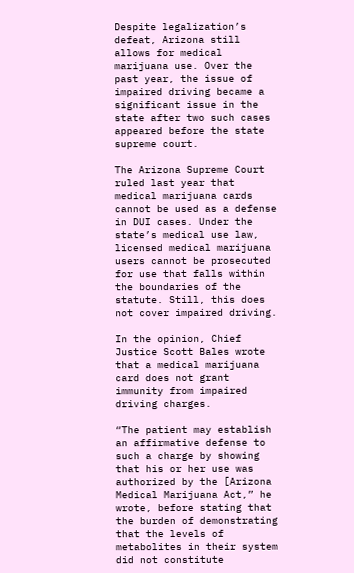Despite legalization’s defeat, Arizona still allows for medical marijuana use. Over the past year, the issue of impaired driving became a significant issue in the state after two such cases appeared before the state supreme court.

The Arizona Supreme Court ruled last year that medical marijuana cards cannot be used as a defense in DUI cases. Under the state’s medical use law, licensed medical marijuana users cannot be prosecuted for use that falls within the boundaries of the statute. Still, this does not cover impaired driving.

In the opinion, Chief Justice Scott Bales wrote that a medical marijuana card does not grant immunity from impaired driving charges.

“The patient may establish an affirmative defense to such a charge by showing that his or her use was authorized by the [Arizona Medical Marijuana Act,” he wrote, before stating that the burden of demonstrating that the levels of metabolites in their system did not constitute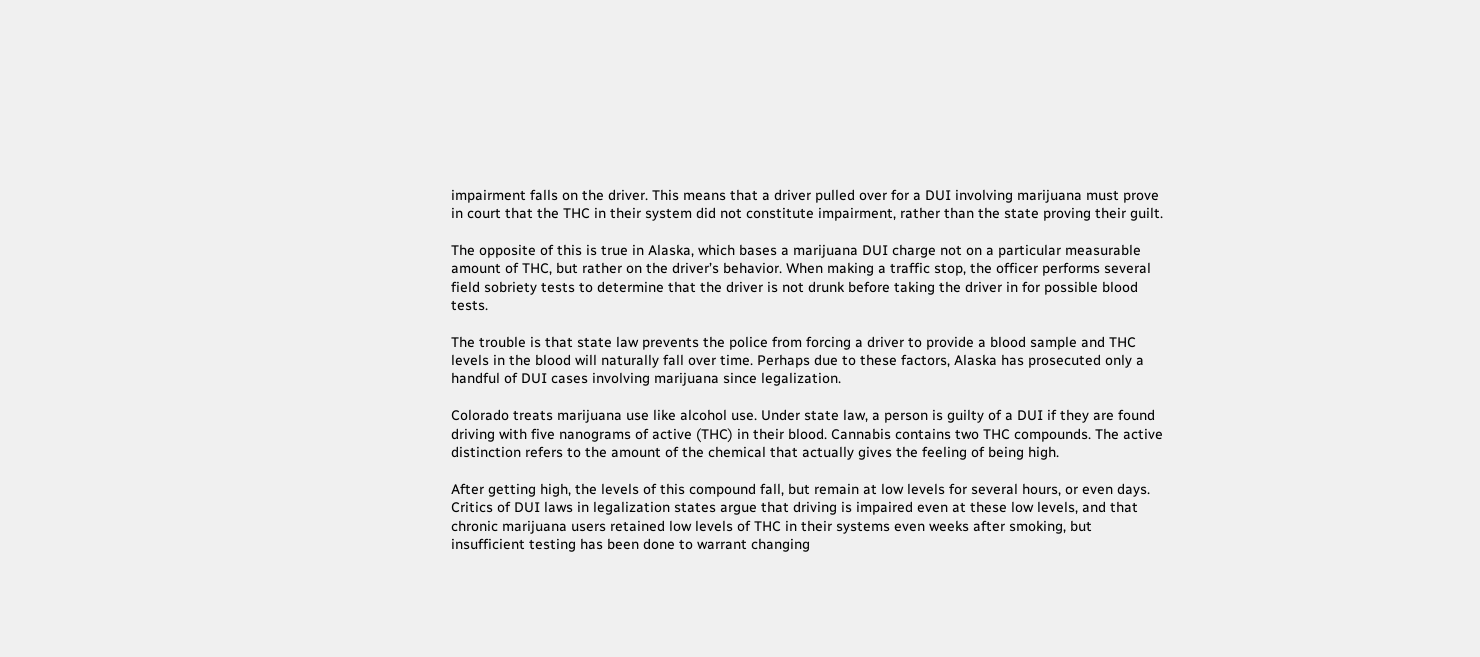impairment falls on the driver. This means that a driver pulled over for a DUI involving marijuana must prove in court that the THC in their system did not constitute impairment, rather than the state proving their guilt.

The opposite of this is true in Alaska, which bases a marijuana DUI charge not on a particular measurable amount of THC, but rather on the driver’s behavior. When making a traffic stop, the officer performs several field sobriety tests to determine that the driver is not drunk before taking the driver in for possible blood tests.

The trouble is that state law prevents the police from forcing a driver to provide a blood sample and THC levels in the blood will naturally fall over time. Perhaps due to these factors, Alaska has prosecuted only a handful of DUI cases involving marijuana since legalization.

Colorado treats marijuana use like alcohol use. Under state law, a person is guilty of a DUI if they are found driving with five nanograms of active (THC) in their blood. Cannabis contains two THC compounds. The active distinction refers to the amount of the chemical that actually gives the feeling of being high.

After getting high, the levels of this compound fall, but remain at low levels for several hours, or even days. Critics of DUI laws in legalization states argue that driving is impaired even at these low levels, and that chronic marijuana users retained low levels of THC in their systems even weeks after smoking, but insufficient testing has been done to warrant changing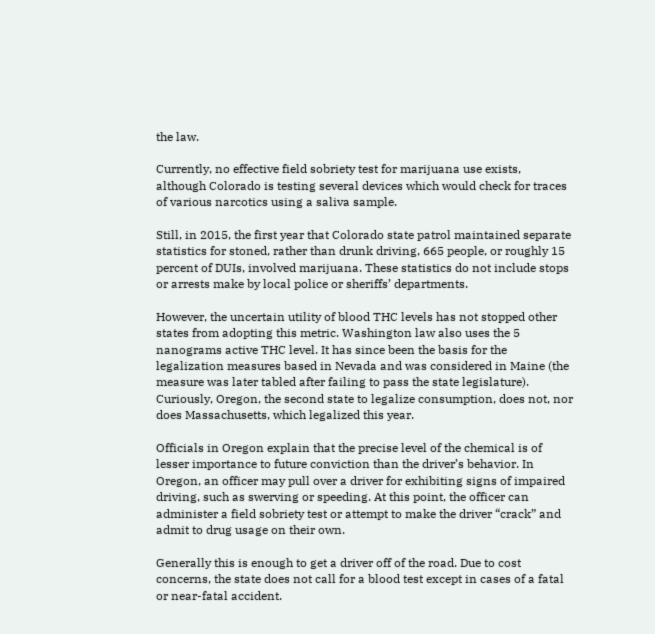the law.

Currently, no effective field sobriety test for marijuana use exists, although Colorado is testing several devices which would check for traces of various narcotics using a saliva sample.

Still, in 2015, the first year that Colorado state patrol maintained separate statistics for stoned, rather than drunk driving, 665 people, or roughly 15 percent of DUIs, involved marijuana. These statistics do not include stops or arrests make by local police or sheriffs’ departments.

However, the uncertain utility of blood THC levels has not stopped other states from adopting this metric. Washington law also uses the 5 nanograms active THC level. It has since been the basis for the legalization measures based in Nevada and was considered in Maine (the measure was later tabled after failing to pass the state legislature). Curiously, Oregon, the second state to legalize consumption, does not, nor does Massachusetts, which legalized this year.

Officials in Oregon explain that the precise level of the chemical is of lesser importance to future conviction than the driver’s behavior. In Oregon, an officer may pull over a driver for exhibiting signs of impaired driving, such as swerving or speeding. At this point, the officer can administer a field sobriety test or attempt to make the driver “crack” and admit to drug usage on their own.

Generally this is enough to get a driver off of the road. Due to cost concerns, the state does not call for a blood test except in cases of a fatal or near-fatal accident.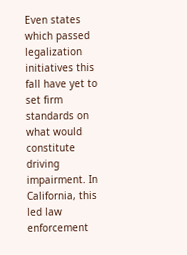Even states which passed legalization initiatives this fall have yet to set firm standards on what would constitute driving impairment. In California, this led law enforcement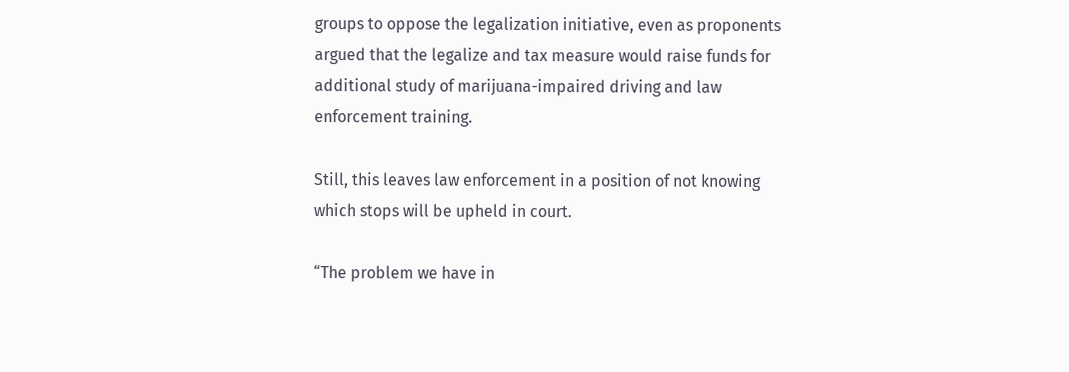groups to oppose the legalization initiative, even as proponents argued that the legalize and tax measure would raise funds for additional study of marijuana-impaired driving and law enforcement training.

Still, this leaves law enforcement in a position of not knowing which stops will be upheld in court.

“The problem we have in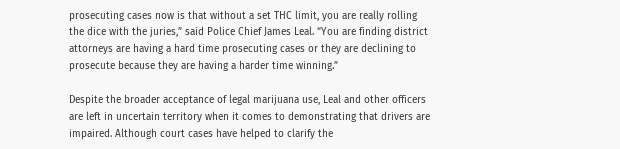prosecuting cases now is that without a set THC limit, you are really rolling the dice with the juries,” said Police Chief James Leal. “You are finding district attorneys are having a hard time prosecuting cases or they are declining to prosecute because they are having a harder time winning.”

Despite the broader acceptance of legal marijuana use, Leal and other officers are left in uncertain territory when it comes to demonstrating that drivers are impaired. Although court cases have helped to clarify the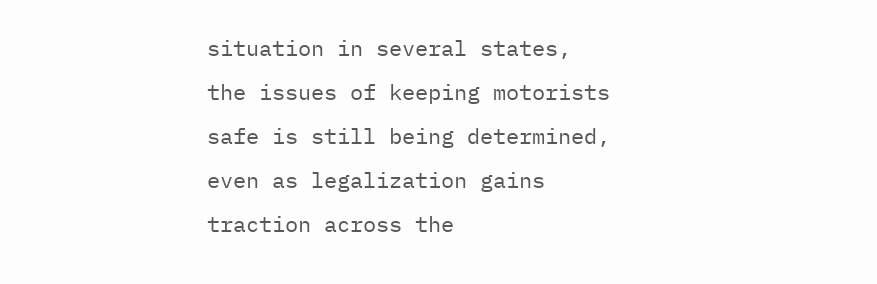situation in several states, the issues of keeping motorists safe is still being determined, even as legalization gains traction across the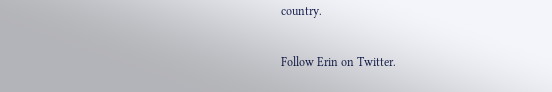country.

Follow Erin on Twitter.